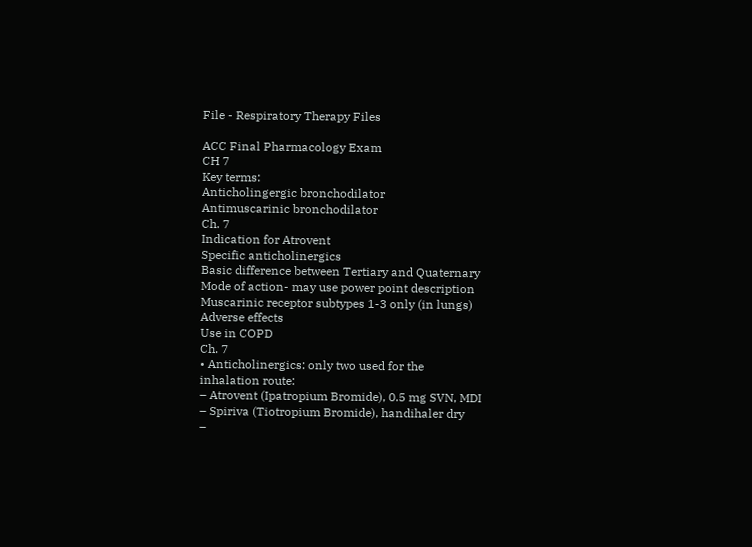File - Respiratory Therapy Files

ACC Final Pharmacology Exam
CH 7
Key terms:
Anticholingergic bronchodilator
Antimuscarinic bronchodilator
Ch. 7
Indication for Atrovent
Specific anticholinergics
Basic difference between Tertiary and Quaternary
Mode of action- may use power point description
Muscarinic receptor subtypes 1-3 only (in lungs)
Adverse effects
Use in COPD
Ch. 7
• Anticholinergics: only two used for the
inhalation route:
– Atrovent (Ipatropium Bromide), 0.5 mg SVN, MDI
– Spiriva (Tiotropium Bromide), handihaler dry
–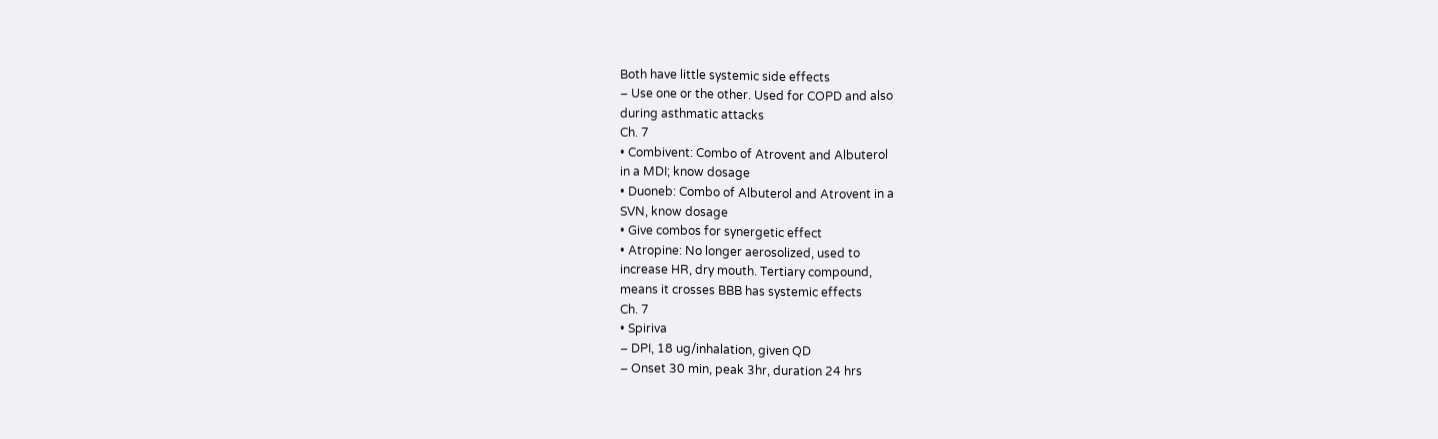Both have little systemic side effects
– Use one or the other. Used for COPD and also
during asthmatic attacks
Ch. 7
• Combivent: Combo of Atrovent and Albuterol
in a MDI; know dosage
• Duoneb: Combo of Albuterol and Atrovent in a
SVN, know dosage
• Give combos for synergetic effect
• Atropine: No longer aerosolized, used to
increase HR, dry mouth. Tertiary compound,
means it crosses BBB has systemic effects
Ch. 7
• Spiriva
– DPI, 18 ug/inhalation, given QD
– Onset 30 min, peak 3hr, duration 24 hrs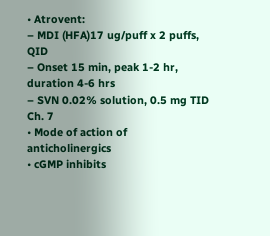• Atrovent:
– MDI (HFA)17 ug/puff x 2 puffs, QID
– Onset 15 min, peak 1-2 hr, duration 4-6 hrs
– SVN 0.02% solution, 0.5 mg TID
Ch. 7
• Mode of action of anticholinergics
• cGMP inhibits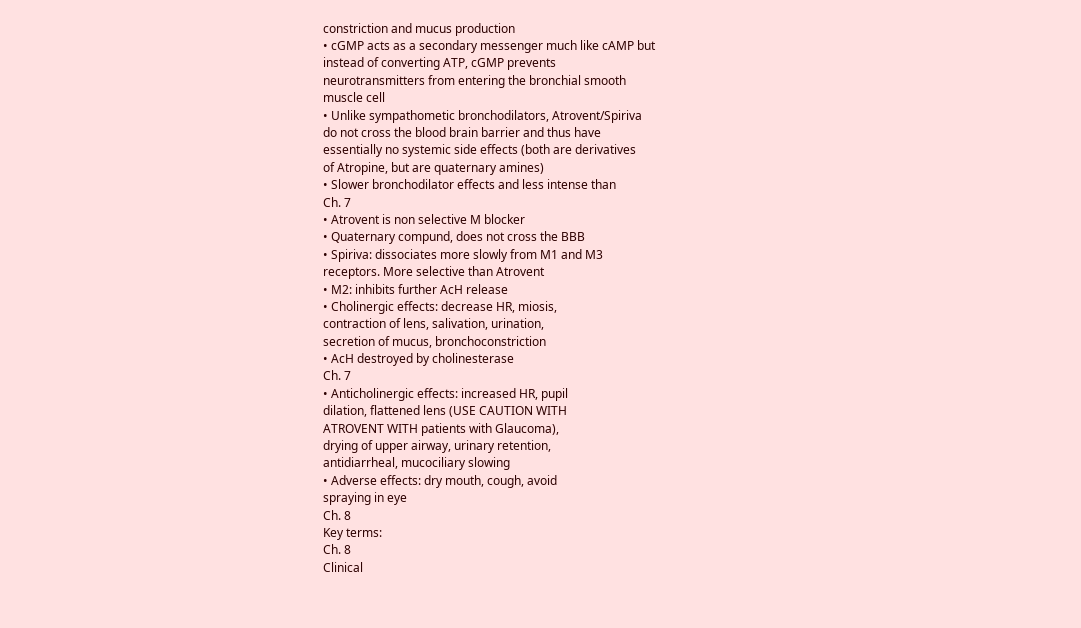constriction and mucus production
• cGMP acts as a secondary messenger much like cAMP but
instead of converting ATP, cGMP prevents
neurotransmitters from entering the bronchial smooth
muscle cell
• Unlike sympathometic bronchodilators, Atrovent/Spiriva
do not cross the blood brain barrier and thus have
essentially no systemic side effects (both are derivatives
of Atropine, but are quaternary amines)
• Slower bronchodilator effects and less intense than
Ch. 7
• Atrovent is non selective M blocker
• Quaternary compund, does not cross the BBB
• Spiriva: dissociates more slowly from M1 and M3
receptors. More selective than Atrovent
• M2: inhibits further AcH release
• Cholinergic effects: decrease HR, miosis,
contraction of lens, salivation, urination,
secretion of mucus, bronchoconstriction
• AcH destroyed by cholinesterase
Ch. 7
• Anticholinergic effects: increased HR, pupil
dilation, flattened lens (USE CAUTION WITH
ATROVENT WITH patients with Glaucoma),
drying of upper airway, urinary retention,
antidiarrheal, mucociliary slowing
• Adverse effects: dry mouth, cough, avoid
spraying in eye
Ch. 8
Key terms:
Ch. 8
Clinical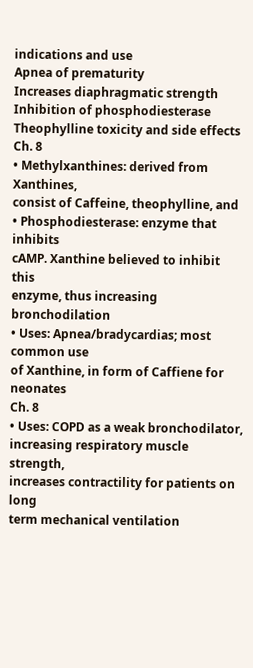indications and use
Apnea of prematurity
Increases diaphragmatic strength
Inhibition of phosphodiesterase
Theophylline toxicity and side effects
Ch. 8
• Methylxanthines: derived from Xanthines,
consist of Caffeine, theophylline, and
• Phosphodiesterase: enzyme that inhibits
cAMP. Xanthine believed to inhibit this
enzyme, thus increasing bronchodilation
• Uses: Apnea/bradycardias; most common use
of Xanthine, in form of Caffiene for neonates
Ch. 8
• Uses: COPD as a weak bronchodilator,
increasing respiratory muscle strength,
increases contractility for patients on long
term mechanical ventilation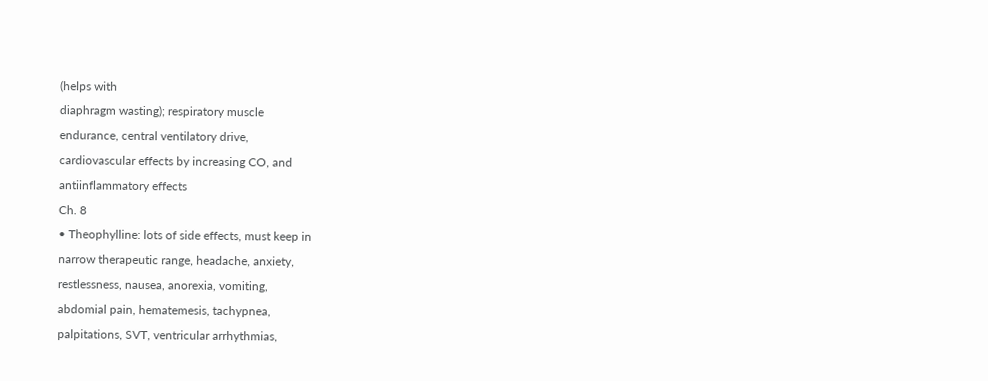(helps with
diaphragm wasting); respiratory muscle
endurance, central ventilatory drive,
cardiovascular effects by increasing CO, and
antiinflammatory effects
Ch. 8
• Theophylline: lots of side effects, must keep in
narrow therapeutic range, headache, anxiety,
restlessness, nausea, anorexia, vomiting,
abdomial pain, hematemesis, tachypnea,
palpitations, SVT, ventricular arrhythmias,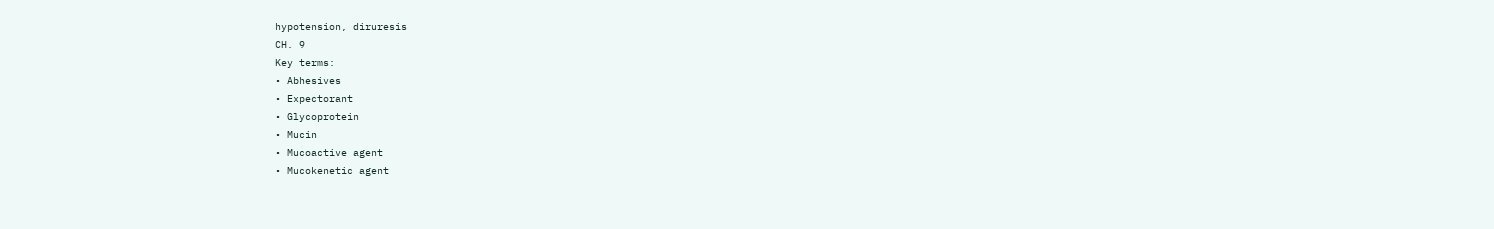hypotension, diruresis
CH. 9
Key terms:
• Abhesives
• Expectorant
• Glycoprotein
• Mucin
• Mucoactive agent
• Mucokenetic agent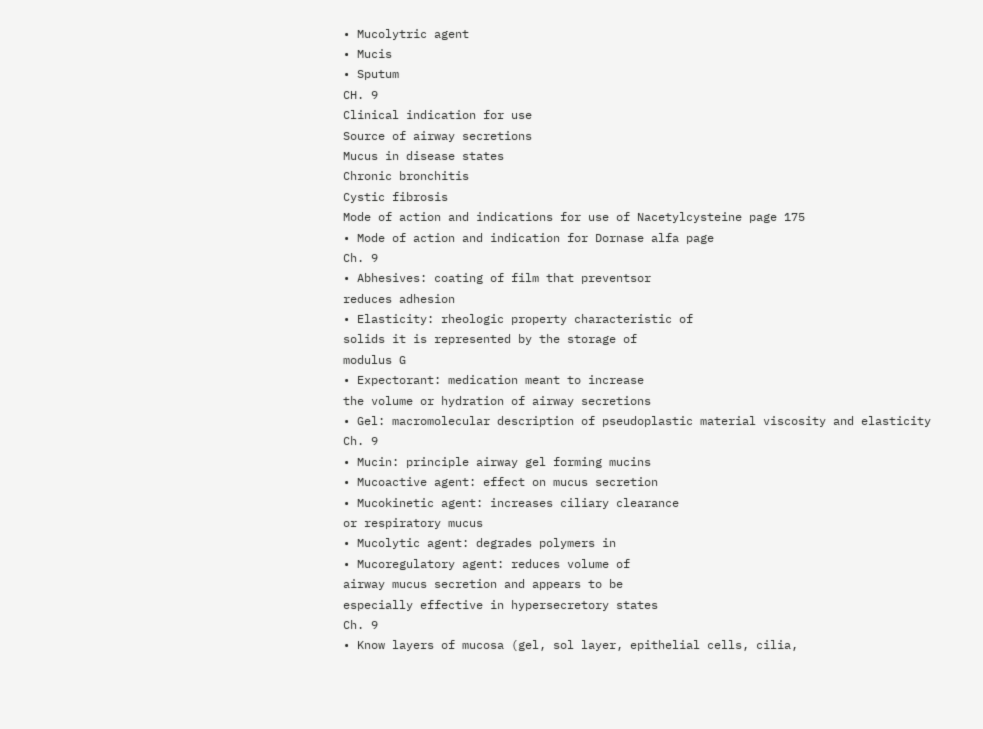• Mucolytric agent
• Mucis
• Sputum
CH. 9
Clinical indication for use
Source of airway secretions
Mucus in disease states
Chronic bronchitis
Cystic fibrosis
Mode of action and indications for use of Nacetylcysteine page 175
• Mode of action and indication for Dornase alfa page
Ch. 9
• Abhesives: coating of film that preventsor
reduces adhesion
• Elasticity: rheologic property characteristic of
solids it is represented by the storage of
modulus G
• Expectorant: medication meant to increase
the volume or hydration of airway secretions
• Gel: macromolecular description of pseudoplastic material viscosity and elasticity
Ch. 9
• Mucin: principle airway gel forming mucins
• Mucoactive agent: effect on mucus secretion
• Mucokinetic agent: increases ciliary clearance
or respiratory mucus
• Mucolytic agent: degrades polymers in
• Mucoregulatory agent: reduces volume of
airway mucus secretion and appears to be
especially effective in hypersecretory states
Ch. 9
• Know layers of mucosa (gel, sol layer, epithelial cells, cilia,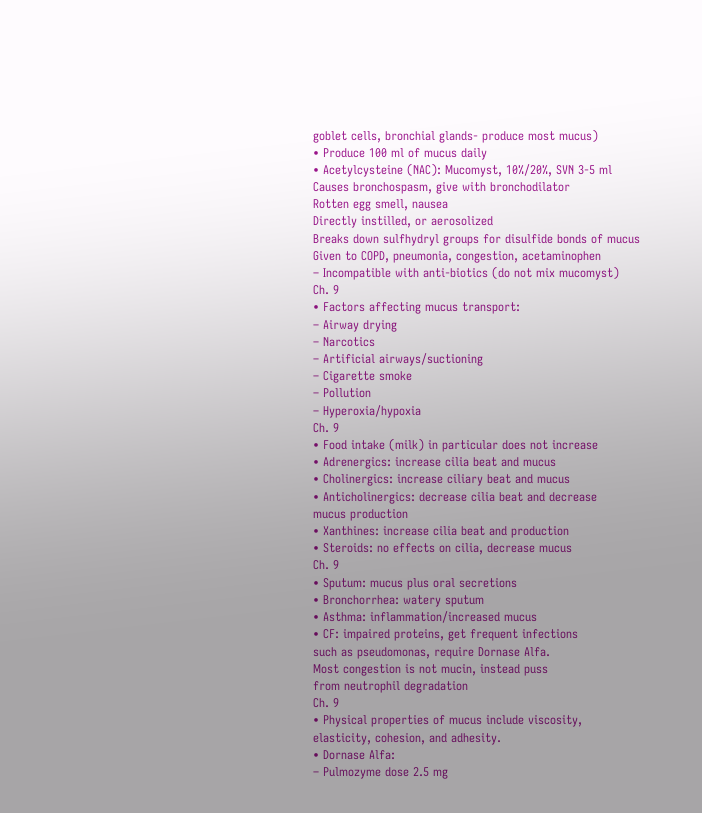goblet cells, bronchial glands- produce most mucus)
• Produce 100 ml of mucus daily
• Acetylcysteine (NAC): Mucomyst, 10%/20%, SVN 3-5 ml
Causes bronchospasm, give with bronchodilator
Rotten egg smell, nausea
Directly instilled, or aerosolized
Breaks down sulfhydryl groups for disulfide bonds of mucus
Given to COPD, pneumonia, congestion, acetaminophen
– Incompatible with anti-biotics (do not mix mucomyst)
Ch. 9
• Factors affecting mucus transport:
– Airway drying
– Narcotics
– Artificial airways/suctioning
– Cigarette smoke
– Pollution
– Hyperoxia/hypoxia
Ch. 9
• Food intake (milk) in particular does not increase
• Adrenergics: increase cilia beat and mucus
• Cholinergics: increase ciliary beat and mucus
• Anticholinergics: decrease cilia beat and decrease
mucus production
• Xanthines: increase cilia beat and production
• Steroids: no effects on cilia, decrease mucus
Ch. 9
• Sputum: mucus plus oral secretions
• Bronchorrhea: watery sputum
• Asthma: inflammation/increased mucus
• CF: impaired proteins, get frequent infections
such as pseudomonas, require Dornase Alfa.
Most congestion is not mucin, instead puss
from neutrophil degradation
Ch. 9
• Physical properties of mucus include viscosity,
elasticity, cohesion, and adhesity.
• Dornase Alfa:
– Pulmozyme dose 2.5 mg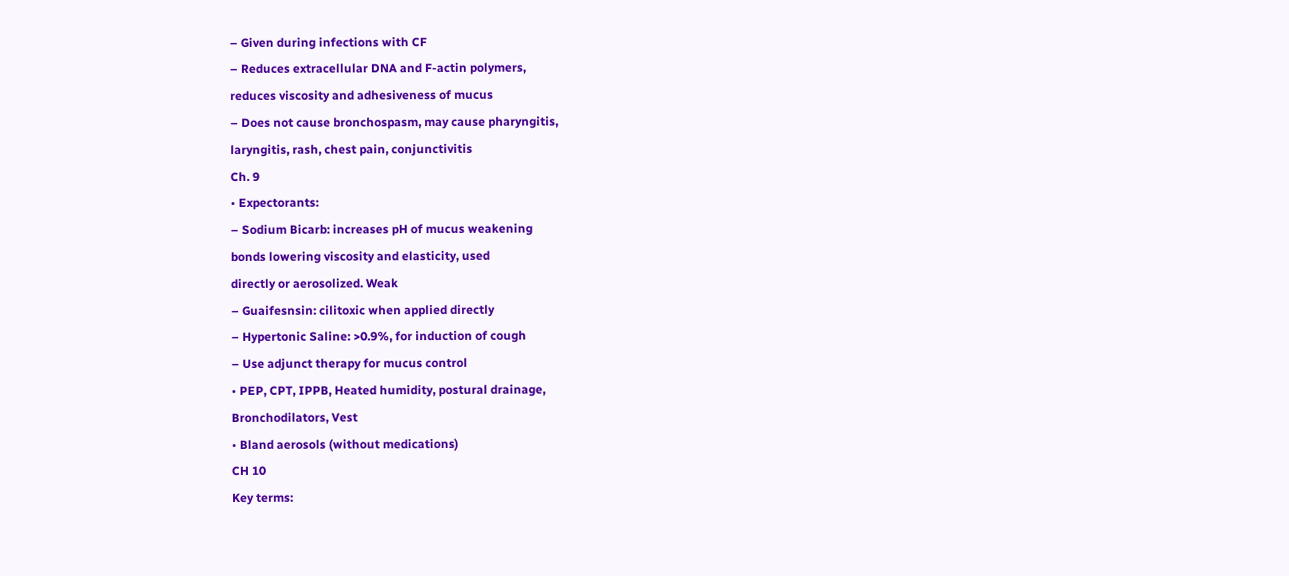– Given during infections with CF
– Reduces extracellular DNA and F-actin polymers,
reduces viscosity and adhesiveness of mucus
– Does not cause bronchospasm, may cause pharyngitis,
laryngitis, rash, chest pain, conjunctivitis
Ch. 9
• Expectorants:
– Sodium Bicarb: increases pH of mucus weakening
bonds lowering viscosity and elasticity, used
directly or aerosolized. Weak
– Guaifesnsin: cilitoxic when applied directly
– Hypertonic Saline: >0.9%, for induction of cough
– Use adjunct therapy for mucus control
• PEP, CPT, IPPB, Heated humidity, postural drainage,
Bronchodilators, Vest
• Bland aerosols (without medications)
CH 10
Key terms: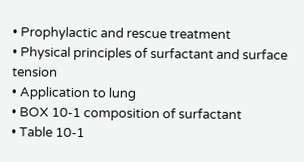• Prophylactic and rescue treatment
• Physical principles of surfactant and surface tension
• Application to lung
• BOX 10-1 composition of surfactant
• Table 10-1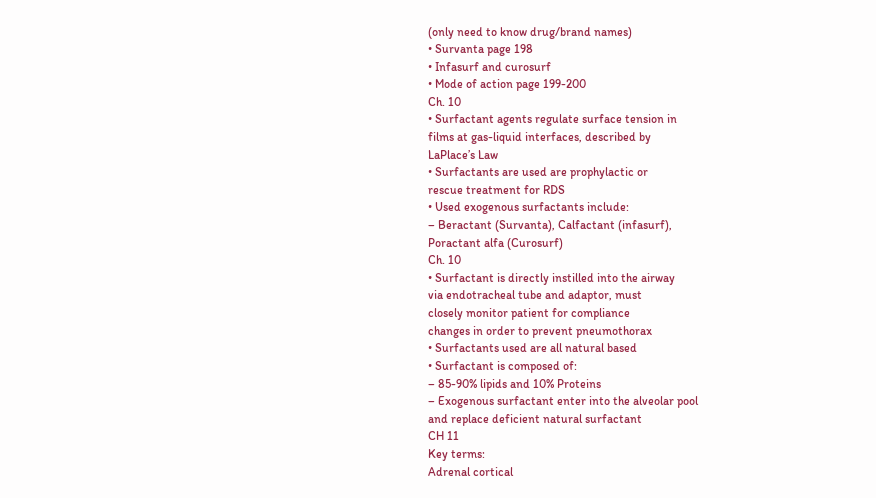(only need to know drug/brand names)
• Survanta page 198
• Infasurf and curosurf
• Mode of action page 199-200
Ch. 10
• Surfactant agents regulate surface tension in
films at gas-liquid interfaces, described by
LaPlace’s Law
• Surfactants are used are prophylactic or
rescue treatment for RDS
• Used exogenous surfactants include:
– Beractant (Survanta), Calfactant (infasurf),
Poractant alfa (Curosurf)
Ch. 10
• Surfactant is directly instilled into the airway
via endotracheal tube and adaptor, must
closely monitor patient for compliance
changes in order to prevent pneumothorax
• Surfactants used are all natural based
• Surfactant is composed of:
– 85-90% lipids and 10% Proteins
– Exogenous surfactant enter into the alveolar pool
and replace deficient natural surfactant
CH 11
Key terms:
Adrenal cortical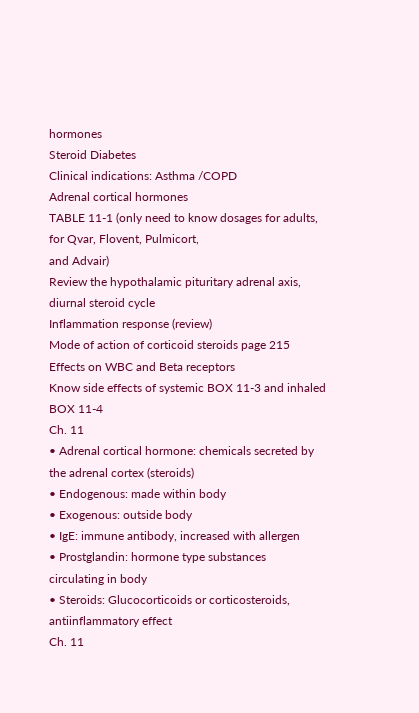hormones
Steroid Diabetes
Clinical indications: Asthma /COPD
Adrenal cortical hormones
TABLE 11-1 (only need to know dosages for adults, for Qvar, Flovent, Pulmicort,
and Advair)
Review the hypothalamic pituritary adrenal axis, diurnal steroid cycle
Inflammation response (review)
Mode of action of corticoid steroids page 215
Effects on WBC and Beta receptors
Know side effects of systemic BOX 11-3 and inhaled BOX 11-4
Ch. 11
• Adrenal cortical hormone: chemicals secreted by
the adrenal cortex (steroids)
• Endogenous: made within body
• Exogenous: outside body
• IgE: immune antibody, increased with allergen
• Prostglandin: hormone type substances
circulating in body
• Steroids: Glucocorticoids or corticosteroids,
antiinflammatory effect
Ch. 11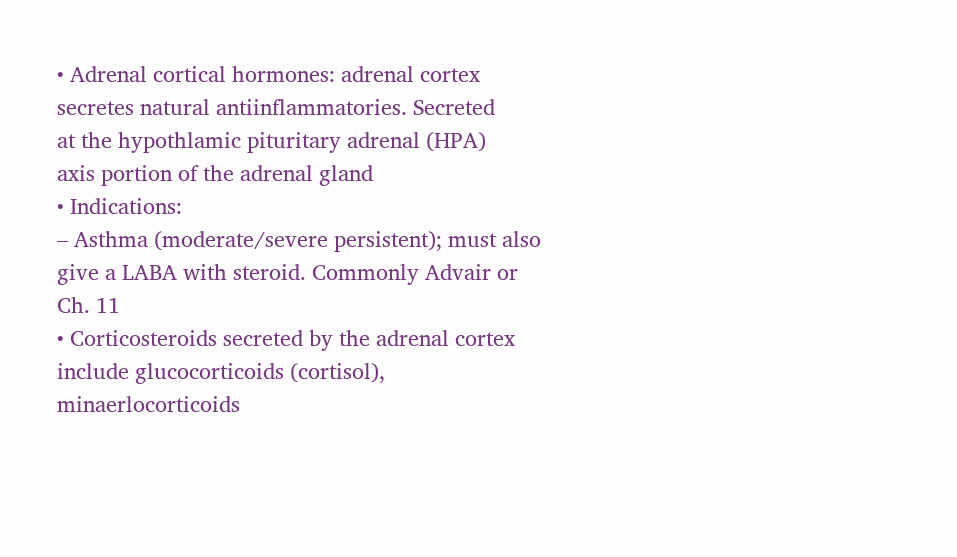• Adrenal cortical hormones: adrenal cortex
secretes natural antiinflammatories. Secreted
at the hypothlamic pituritary adrenal (HPA)
axis portion of the adrenal gland
• Indications:
– Asthma (moderate/severe persistent); must also
give a LABA with steroid. Commonly Advair or
Ch. 11
• Corticosteroids secreted by the adrenal cortex
include glucocorticoids (cortisol),
minaerlocorticoids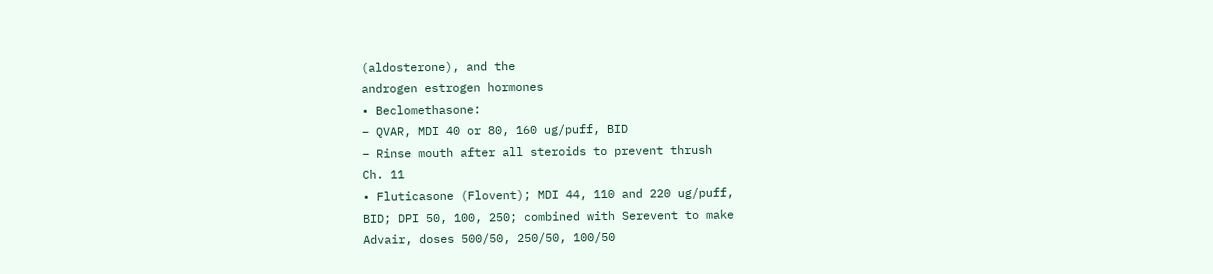(aldosterone), and the
androgen estrogen hormones
• Beclomethasone:
– QVAR, MDI 40 or 80, 160 ug/puff, BID
– Rinse mouth after all steroids to prevent thrush
Ch. 11
• Fluticasone (Flovent); MDI 44, 110 and 220 ug/puff,
BID; DPI 50, 100, 250; combined with Serevent to make
Advair, doses 500/50, 250/50, 100/50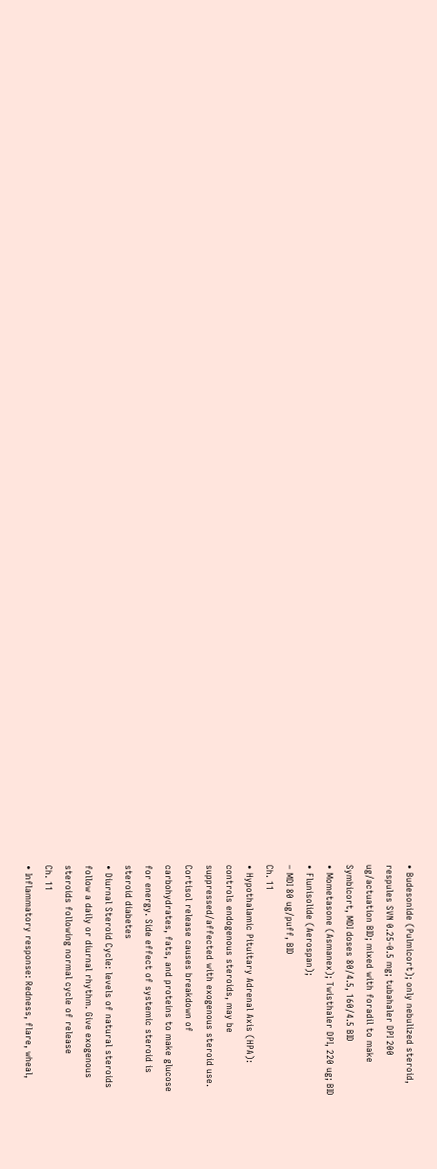• Budesonide (Pulmicort); only nebulized steroid,
respules SVN 0.25-0.5 mg; tubahaler DPI 200
ug/actuation BID; mixed with foradil to make
Symbicort, MDI doses 80/4.5, 160/4.5 BID
• Mometasone (Asmanex); Twisthaler DPI, 220 ug; BID
• Flunisolide (Aerospan);
– MDI 80 ug/puff, BID
Ch. 11
• Hypothalamic Pituitary Adrenal Axis (HPA):
controls endogenous steroids, may be
suppressed/affected with exogenous steroid use.
Cortisol release causes breakdown of
carbohydrates, fats, and proteins to make glucose
for energy. Side effect of systemic steroid is
steroid diabetes
• Diurnal Steroid Cycle: levels of natural steroids
follow a daily or diurnal rhythm. Give exogenous
steroids following normal cycle of release
Ch. 11
• Inflammatory response: Redness, flare, wheal,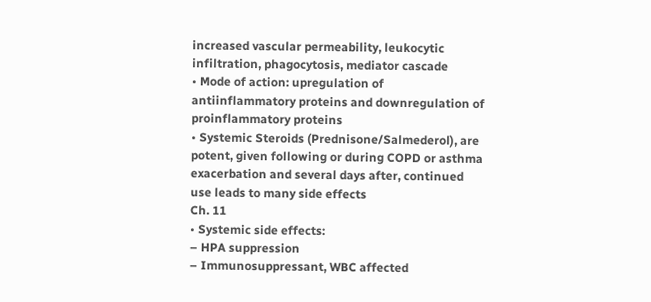increased vascular permeability, leukocytic
infiltration, phagocytosis, mediator cascade
• Mode of action: upregulation of
antiinflammatory proteins and downregulation of
proinflammatory proteins
• Systemic Steroids (Prednisone/Salmederol), are
potent, given following or during COPD or asthma
exacerbation and several days after, continued
use leads to many side effects
Ch. 11
• Systemic side effects:
– HPA suppression
– Immunosuppressant, WBC affected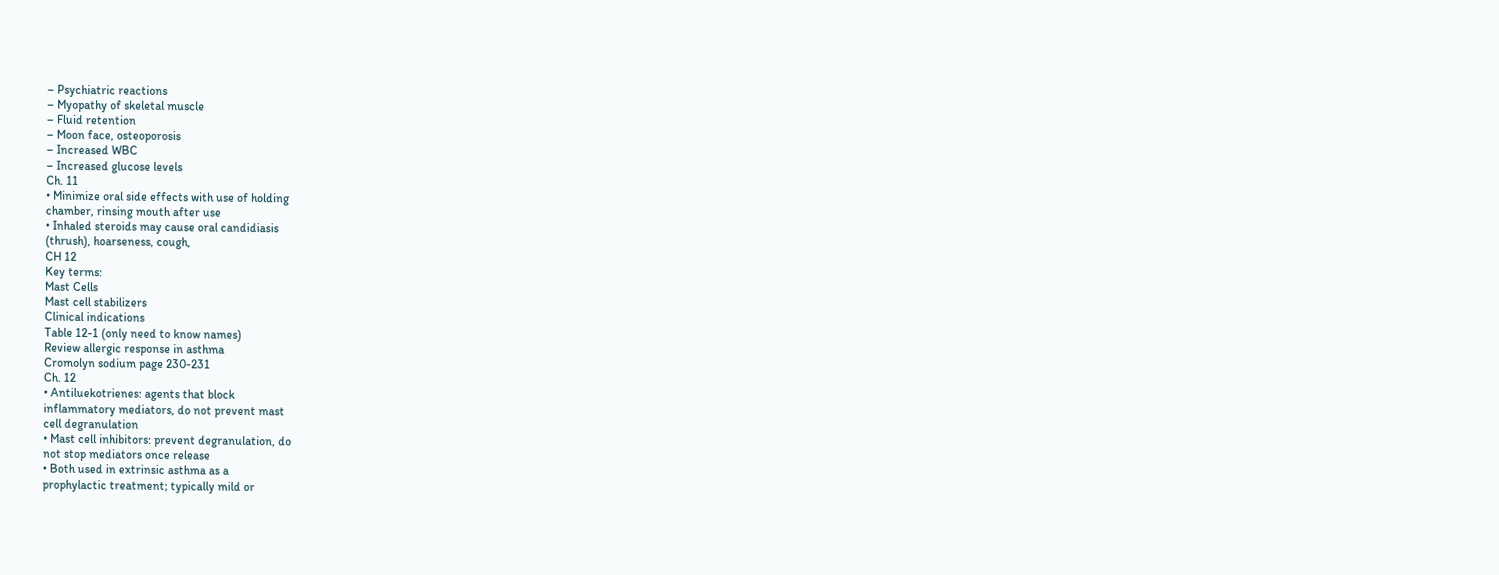– Psychiatric reactions
– Myopathy of skeletal muscle
– Fluid retention
– Moon face, osteoporosis
– Increased WBC
– Increased glucose levels
Ch. 11
• Minimize oral side effects with use of holding
chamber, rinsing mouth after use
• Inhaled steroids may cause oral candidiasis
(thrush), hoarseness, cough,
CH 12
Key terms:
Mast Cells
Mast cell stabilizers
Clinical indications
Table 12-1 (only need to know names)
Review allergic response in asthma
Cromolyn sodium page 230-231
Ch. 12
• Antiluekotrienes: agents that block
inflammatory mediators, do not prevent mast
cell degranulation
• Mast cell inhibitors: prevent degranulation, do
not stop mediators once release
• Both used in extrinsic asthma as a
prophylactic treatment; typically mild or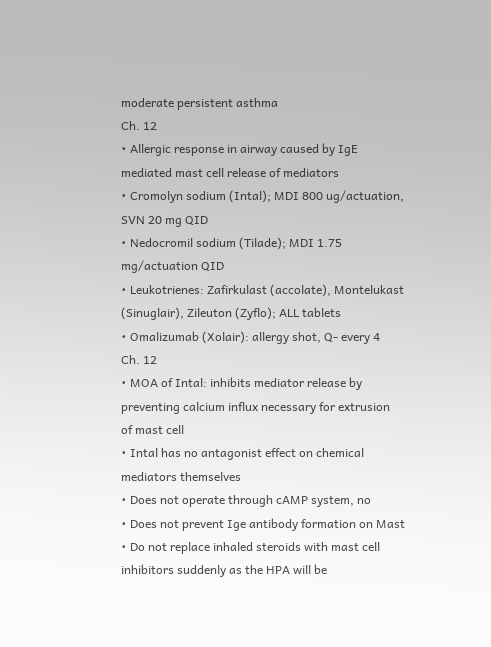moderate persistent asthma
Ch. 12
• Allergic response in airway caused by IgE
mediated mast cell release of mediators
• Cromolyn sodium (Intal); MDI 800 ug/actuation,
SVN 20 mg QID
• Nedocromil sodium (Tilade); MDI 1.75
mg/actuation QID
• Leukotrienes: Zafirkulast (accolate), Montelukast
(Sinuglair), Zileuton (Zyflo); ALL tablets
• Omalizumab (Xolair): allergy shot, Q- every 4
Ch. 12
• MOA of Intal: inhibits mediator release by
preventing calcium influx necessary for extrusion
of mast cell
• Intal has no antagonist effect on chemical
mediators themselves
• Does not operate through cAMP system, no
• Does not prevent Ige antibody formation on Mast
• Do not replace inhaled steroids with mast cell
inhibitors suddenly as the HPA will be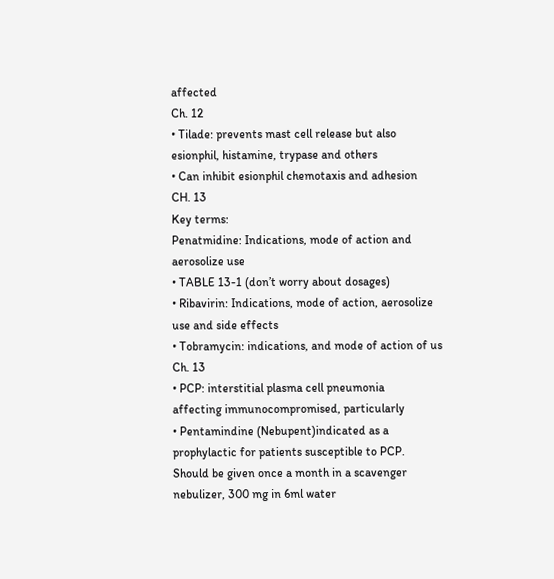affected
Ch. 12
• Tilade: prevents mast cell release but also
esionphil, histamine, trypase and others
• Can inhibit esionphil chemotaxis and adhesion
CH. 13
Key terms:
Penatmidine: Indications, mode of action and
aerosolize use
• TABLE 13-1 (don’t worry about dosages)
• Ribavirin: Indications, mode of action, aerosolize
use and side effects
• Tobramycin: indications, and mode of action of us
Ch. 13
• PCP: interstitial plasma cell pneumonia
affecting immunocompromised, particularly
• Pentamindine (Nebupent)indicated as a
prophylactic for patients susceptible to PCP.
Should be given once a month in a scavenger
nebulizer, 300 mg in 6ml water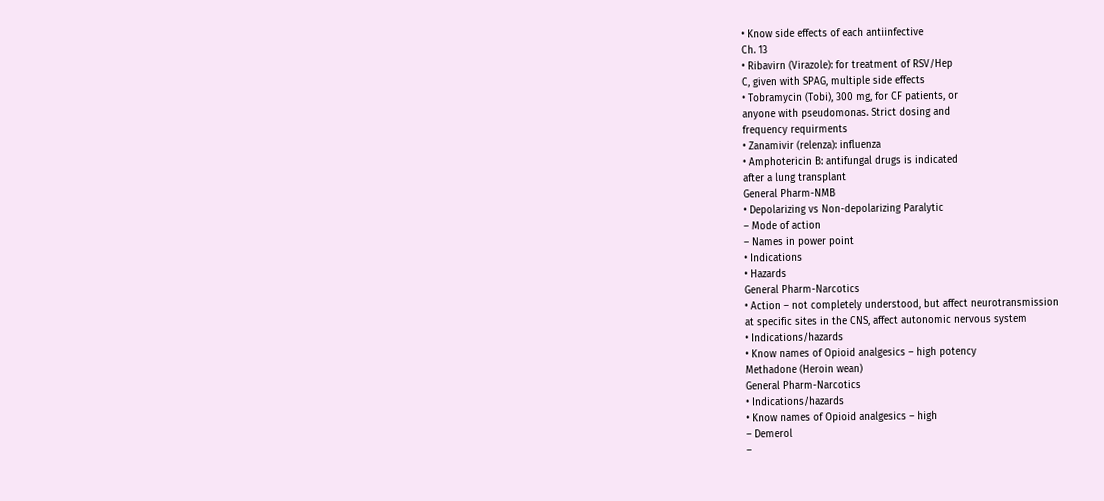• Know side effects of each antiinfective
Ch. 13
• Ribavirn (Virazole): for treatment of RSV/Hep
C, given with SPAG, multiple side effects
• Tobramycin (Tobi), 300 mg, for CF patients, or
anyone with pseudomonas. Strict dosing and
frequency requirments
• Zanamivir (relenza): influenza
• Amphotericin B: antifungal drugs is indicated
after a lung transplant
General Pharm-NMB
• Depolarizing vs Non-depolarizing Paralytic
– Mode of action
– Names in power point
• Indications
• Hazards
General Pharm-Narcotics
• Action – not completely understood, but affect neurotransmission
at specific sites in the CNS, affect autonomic nervous system
• Indications/hazards
• Know names of Opioid analgesics – high potency
Methadone (Heroin wean)
General Pharm-Narcotics
• Indications/hazards
• Know names of Opioid analgesics – high
– Demerol
–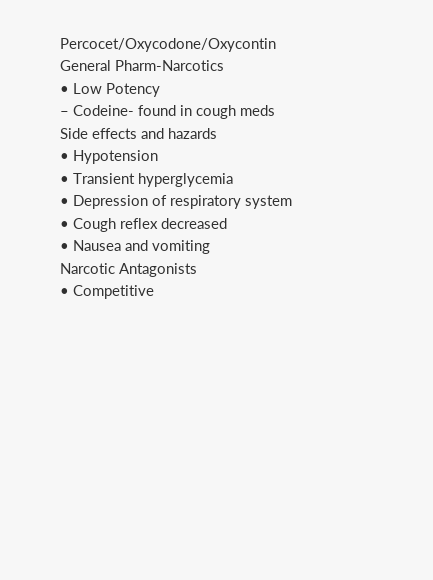Percocet/Oxycodone/Oxycontin
General Pharm-Narcotics
• Low Potency
– Codeine- found in cough meds
Side effects and hazards
• Hypotension
• Transient hyperglycemia
• Depression of respiratory system
• Cough reflex decreased
• Nausea and vomiting
Narcotic Antagonists
• Competitive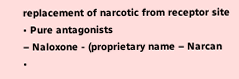replacement of narcotic from receptor site
• Pure antagonists
– Naloxone - (proprietary name – Narcan
•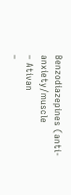Benzodiazepines (anti-anxiety/muscle
– Ativan
–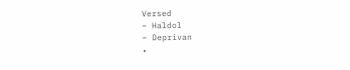Versed
– Haldol
– Deprivan
•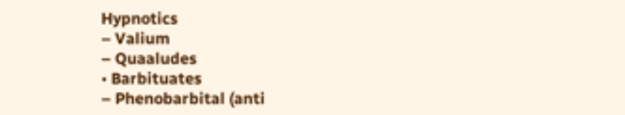Hypnotics
– Valium
– Quaaludes
• Barbituates
– Phenobarbital (anti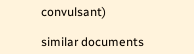convulsant)

similar documents